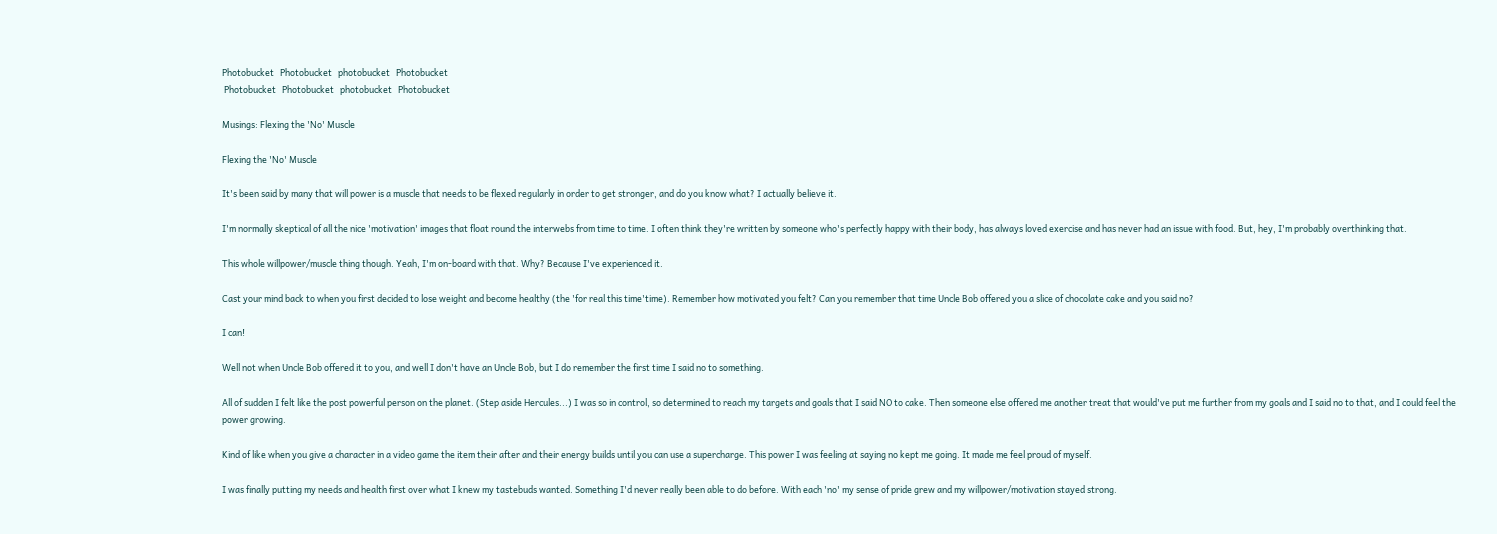Photobucket   Photobucket   photobucket   Photobucket
 Photobucket   Photobucket   photobucket   Photobucket

Musings: Flexing the 'No' Muscle

Flexing the 'No' Muscle

It's been said by many that will power is a muscle that needs to be flexed regularly in order to get stronger, and do you know what? I actually believe it.

I'm normally skeptical of all the nice 'motivation' images that float round the interwebs from time to time. I often think they're written by someone who's perfectly happy with their body, has always loved exercise and has never had an issue with food. But, hey, I'm probably overthinking that.

This whole willpower/muscle thing though. Yeah, I'm on-board with that. Why? Because I've experienced it.

Cast your mind back to when you first decided to lose weight and become healthy (the 'for real this time'time). Remember how motivated you felt? Can you remember that time Uncle Bob offered you a slice of chocolate cake and you said no?

I can!

Well not when Uncle Bob offered it to you, and well I don't have an Uncle Bob, but I do remember the first time I said no to something.

All of sudden I felt like the post powerful person on the planet. (Step aside Hercules...) I was so in control, so determined to reach my targets and goals that I said NO to cake. Then someone else offered me another treat that would've put me further from my goals and I said no to that, and I could feel the power growing.

Kind of like when you give a character in a video game the item their after and their energy builds until you can use a supercharge. This power I was feeling at saying no kept me going. It made me feel proud of myself.

I was finally putting my needs and health first over what I knew my tastebuds wanted. Something I'd never really been able to do before. With each 'no' my sense of pride grew and my willpower/motivation stayed strong.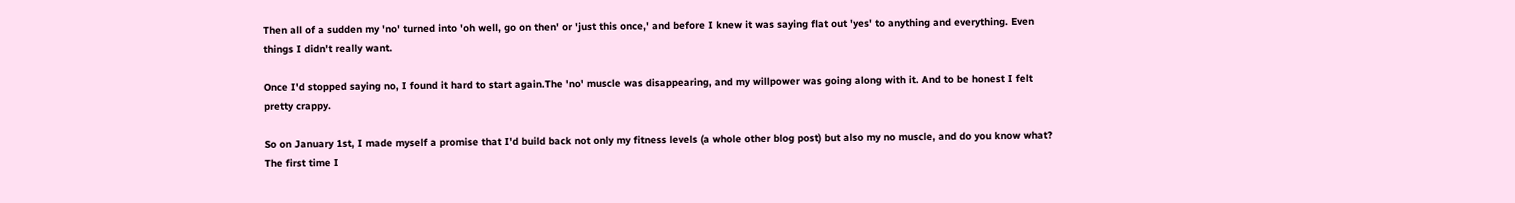Then all of a sudden my 'no' turned into 'oh well, go on then' or 'just this once,' and before I knew it was saying flat out 'yes' to anything and everything. Even things I didn't really want.

Once I'd stopped saying no, I found it hard to start again.The 'no' muscle was disappearing, and my willpower was going along with it. And to be honest I felt pretty crappy.

So on January 1st, I made myself a promise that I'd build back not only my fitness levels (a whole other blog post) but also my no muscle, and do you know what? The first time I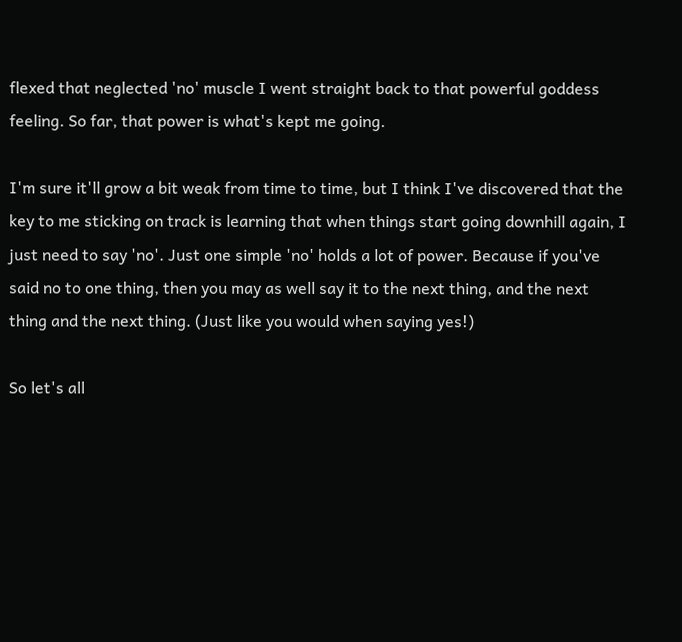flexed that neglected 'no' muscle I went straight back to that powerful goddess feeling. So far, that power is what's kept me going.

I'm sure it'll grow a bit weak from time to time, but I think I've discovered that the key to me sticking on track is learning that when things start going downhill again, I just need to say 'no'. Just one simple 'no' holds a lot of power. Because if you've said no to one thing, then you may as well say it to the next thing, and the next thing and the next thing. (Just like you would when saying yes!)

So let's all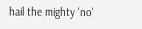hail the mighty 'no'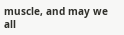muscle, and may we all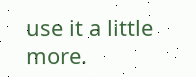use it a little more.